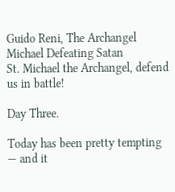Guido Reni, The Archangel Michael Defeating Satan
St. Michael the Archangel, defend us in battle!

Day Three.

Today has been pretty tempting — and it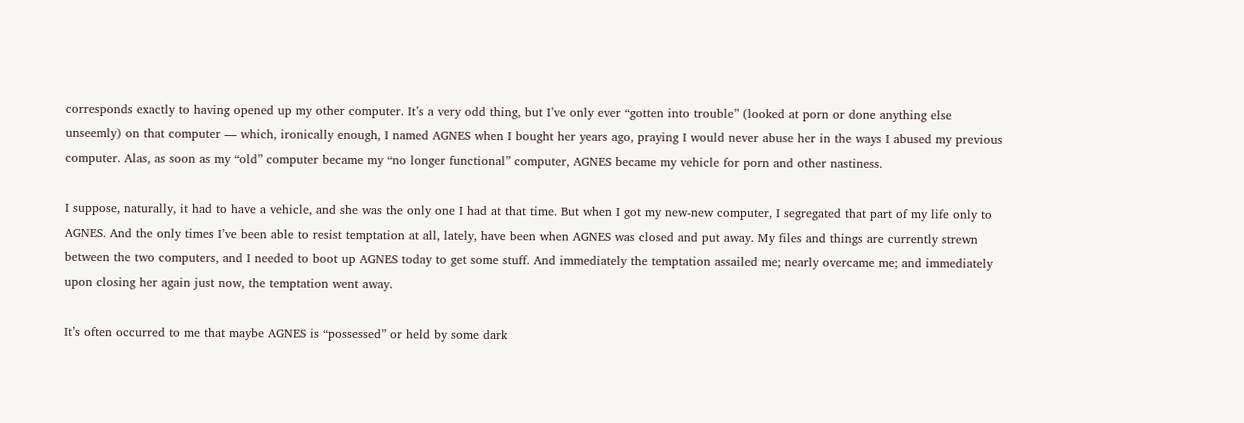corresponds exactly to having opened up my other computer. It’s a very odd thing, but I’ve only ever “gotten into trouble” (looked at porn or done anything else unseemly) on that computer — which, ironically enough, I named AGNES when I bought her years ago, praying I would never abuse her in the ways I abused my previous computer. Alas, as soon as my “old” computer became my “no longer functional” computer, AGNES became my vehicle for porn and other nastiness.

I suppose, naturally, it had to have a vehicle, and she was the only one I had at that time. But when I got my new-new computer, I segregated that part of my life only to AGNES. And the only times I’ve been able to resist temptation at all, lately, have been when AGNES was closed and put away. My files and things are currently strewn between the two computers, and I needed to boot up AGNES today to get some stuff. And immediately the temptation assailed me; nearly overcame me; and immediately upon closing her again just now, the temptation went away.

It’s often occurred to me that maybe AGNES is “possessed” or held by some dark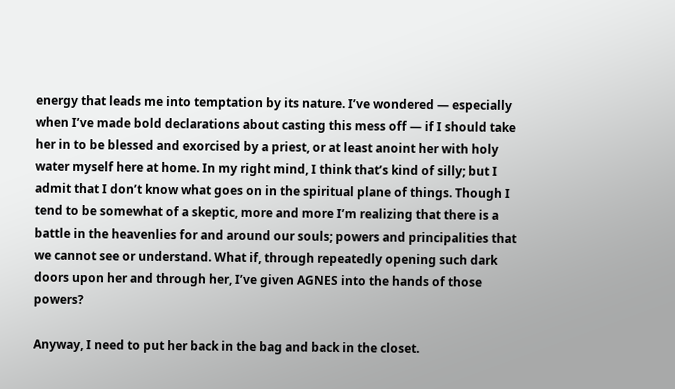energy that leads me into temptation by its nature. I’ve wondered — especially when I’ve made bold declarations about casting this mess off — if I should take her in to be blessed and exorcised by a priest, or at least anoint her with holy water myself here at home. In my right mind, I think that’s kind of silly; but I admit that I don’t know what goes on in the spiritual plane of things. Though I tend to be somewhat of a skeptic, more and more I’m realizing that there is a battle in the heavenlies for and around our souls; powers and principalities that we cannot see or understand. What if, through repeatedly opening such dark doors upon her and through her, I’ve given AGNES into the hands of those powers?

Anyway, I need to put her back in the bag and back in the closet.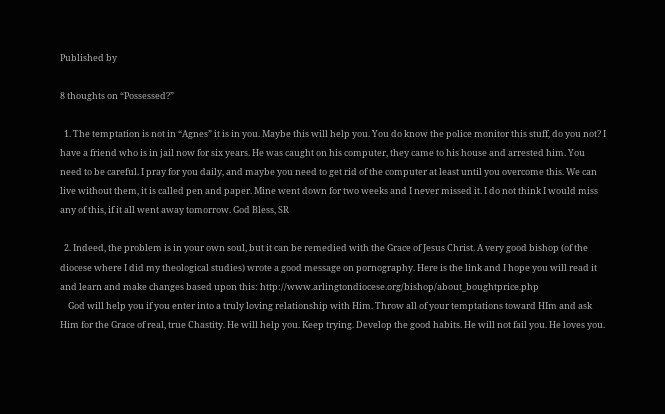Published by

8 thoughts on “Possessed?”

  1. The temptation is not in “Agnes” it is in you. Maybe this will help you. You do know the police monitor this stuff, do you not? I have a friend who is in jail now for six years. He was caught on his computer, they came to his house and arrested him. You need to be careful. I pray for you daily, and maybe you need to get rid of the computer at least until you overcome this. We can live without them, it is called pen and paper. Mine went down for two weeks and I never missed it. I do not think I would miss any of this, if it all went away tomorrow. God Bless, SR

  2. Indeed, the problem is in your own soul, but it can be remedied with the Grace of Jesus Christ. A very good bishop (of the diocese where I did my theological studies) wrote a good message on pornography. Here is the link and I hope you will read it and learn and make changes based upon this: http://www.arlingtondiocese.org/bishop/about_boughtprice.php
    God will help you if you enter into a truly loving relationship with Him. Throw all of your temptations toward HIm and ask Him for the Grace of real, true Chastity. He will help you. Keep trying. Develop the good habits. He will not fail you. He loves you.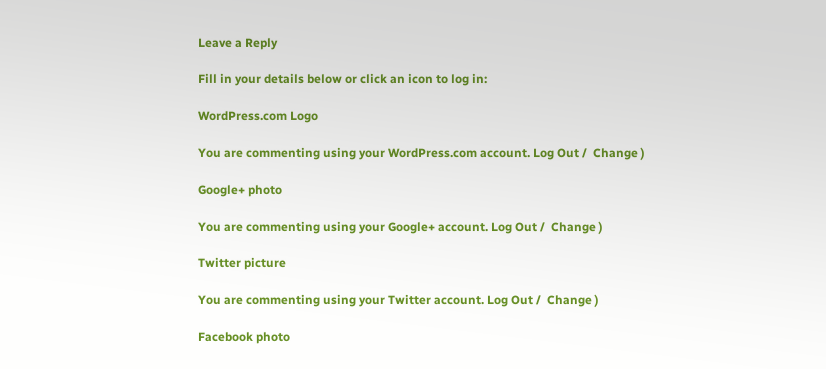Leave a Reply

Fill in your details below or click an icon to log in:

WordPress.com Logo

You are commenting using your WordPress.com account. Log Out /  Change )

Google+ photo

You are commenting using your Google+ account. Log Out /  Change )

Twitter picture

You are commenting using your Twitter account. Log Out /  Change )

Facebook photo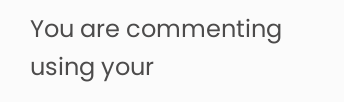You are commenting using your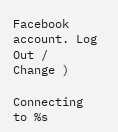Facebook account. Log Out /  Change )

Connecting to %s